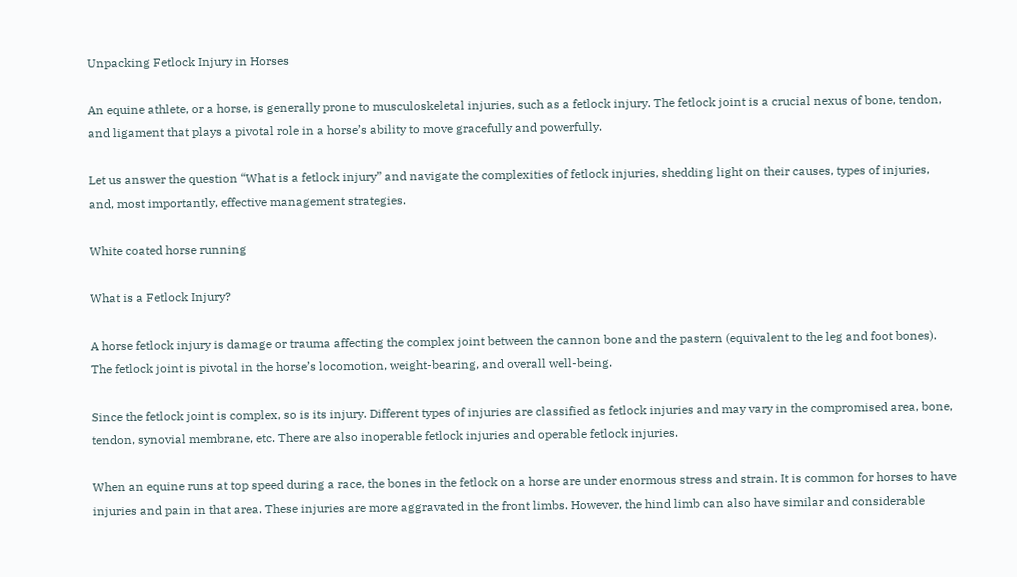Unpacking Fetlock Injury in Horses

An equine athlete, or a horse, is generally prone to musculoskeletal injuries, such as a fetlock injury. The fetlock joint is a crucial nexus of bone, tendon, and ligament that plays a pivotal role in a horse’s ability to move gracefully and powerfully.

Let us answer the question “What is a fetlock injury” and navigate the complexities of fetlock injuries, shedding light on their causes, types of injuries, and, most importantly, effective management strategies.

White coated horse running

What is a Fetlock Injury?

A horse fetlock injury is damage or trauma affecting the complex joint between the cannon bone and the pastern (equivalent to the leg and foot bones). The fetlock joint is pivotal in the horse’s locomotion, weight-bearing, and overall well-being.

Since the fetlock joint is complex, so is its injury. Different types of injuries are classified as fetlock injuries and may vary in the compromised area, bone, tendon, synovial membrane, etc. There are also inoperable fetlock injuries and operable fetlock injuries.

When an equine runs at top speed during a race, the bones in the fetlock on a horse are under enormous stress and strain. It is common for horses to have injuries and pain in that area. These injuries are more aggravated in the front limbs. However, the hind limb can also have similar and considerable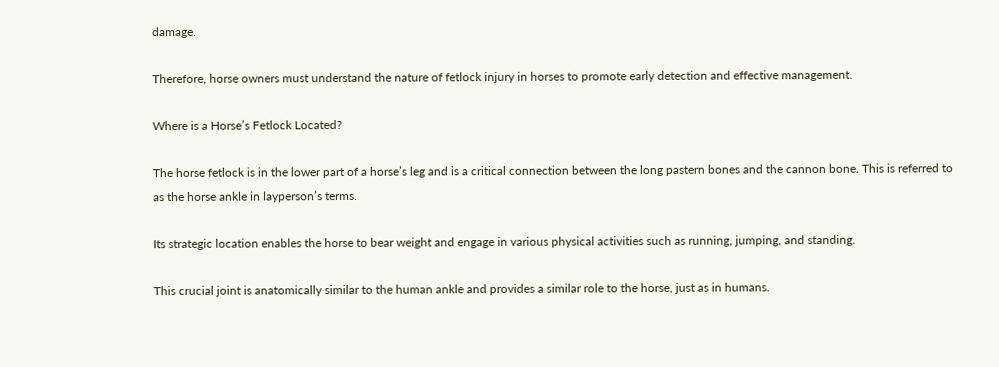damage.

Therefore, horse owners must understand the nature of fetlock injury in horses to promote early detection and effective management.

Where is a Horse’s Fetlock Located?

The horse fetlock is in the lower part of a horse’s leg and is a critical connection between the long pastern bones and the cannon bone. This is referred to as the horse ankle in layperson’s terms.

Its strategic location enables the horse to bear weight and engage in various physical activities such as running, jumping, and standing.

This crucial joint is anatomically similar to the human ankle and provides a similar role to the horse, just as in humans.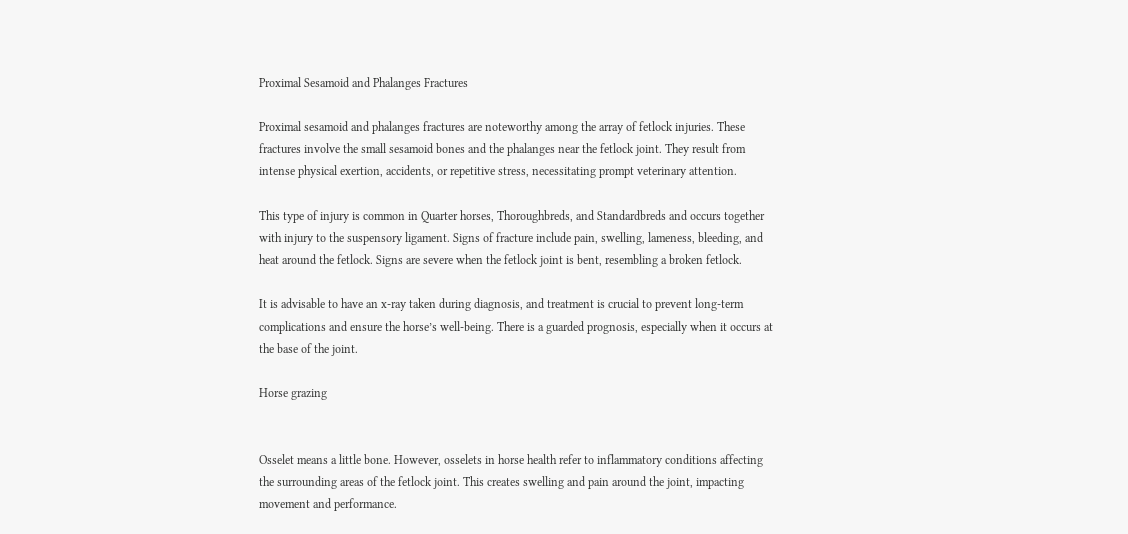Proximal Sesamoid and Phalanges Fractures

Proximal sesamoid and phalanges fractures are noteworthy among the array of fetlock injuries. These fractures involve the small sesamoid bones and the phalanges near the fetlock joint. They result from intense physical exertion, accidents, or repetitive stress, necessitating prompt veterinary attention.

This type of injury is common in Quarter horses, Thoroughbreds, and Standardbreds and occurs together with injury to the suspensory ligament. Signs of fracture include pain, swelling, lameness, bleeding, and heat around the fetlock. Signs are severe when the fetlock joint is bent, resembling a broken fetlock.

It is advisable to have an x-ray taken during diagnosis, and treatment is crucial to prevent long-term complications and ensure the horse’s well-being. There is a guarded prognosis, especially when it occurs at the base of the joint.

Horse grazing


Osselet means a little bone. However, osselets in horse health refer to inflammatory conditions affecting the surrounding areas of the fetlock joint. This creates swelling and pain around the joint, impacting movement and performance.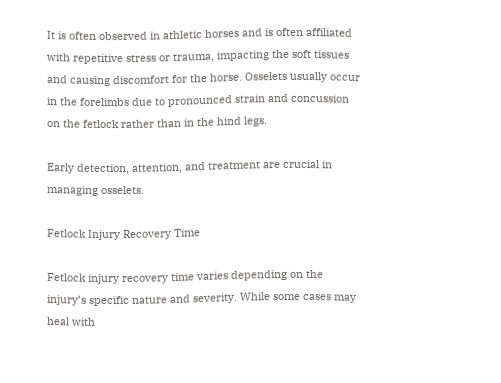It is often observed in athletic horses and is often affiliated with repetitive stress or trauma, impacting the soft tissues and causing discomfort for the horse. Osselets usually occur in the forelimbs due to pronounced strain and concussion on the fetlock rather than in the hind legs.

Early detection, attention, and treatment are crucial in managing osselets.

Fetlock Injury Recovery Time

Fetlock injury recovery time varies depending on the injury’s specific nature and severity. While some cases may heal with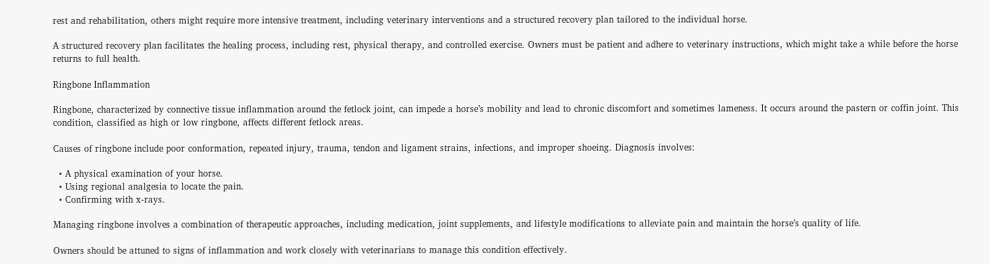rest and rehabilitation, others might require more intensive treatment, including veterinary interventions and a structured recovery plan tailored to the individual horse.

A structured recovery plan facilitates the healing process, including rest, physical therapy, and controlled exercise. Owners must be patient and adhere to veterinary instructions, which might take a while before the horse returns to full health.

Ringbone Inflammation

Ringbone, characterized by connective tissue inflammation around the fetlock joint, can impede a horse’s mobility and lead to chronic discomfort and sometimes lameness. It occurs around the pastern or coffin joint. This condition, classified as high or low ringbone, affects different fetlock areas.

Causes of ringbone include poor conformation, repeated injury, trauma, tendon and ligament strains, infections, and improper shoeing. Diagnosis involves:

  • A physical examination of your horse.
  • Using regional analgesia to locate the pain.
  • Confirming with x-rays.

Managing ringbone involves a combination of therapeutic approaches, including medication, joint supplements, and lifestyle modifications to alleviate pain and maintain the horse’s quality of life.

Owners should be attuned to signs of inflammation and work closely with veterinarians to manage this condition effectively.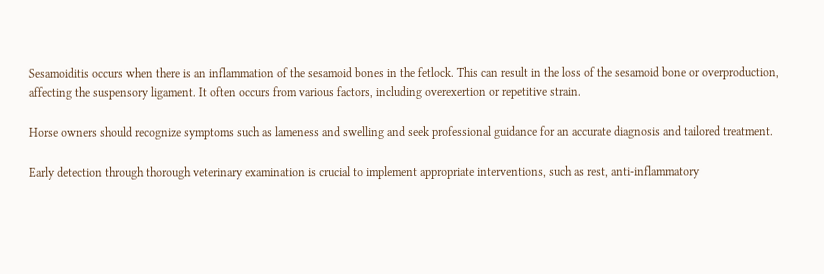Sesamoiditis occurs when there is an inflammation of the sesamoid bones in the fetlock. This can result in the loss of the sesamoid bone or overproduction, affecting the suspensory ligament. It often occurs from various factors, including overexertion or repetitive strain.

Horse owners should recognize symptoms such as lameness and swelling and seek professional guidance for an accurate diagnosis and tailored treatment.

Early detection through thorough veterinary examination is crucial to implement appropriate interventions, such as rest, anti-inflammatory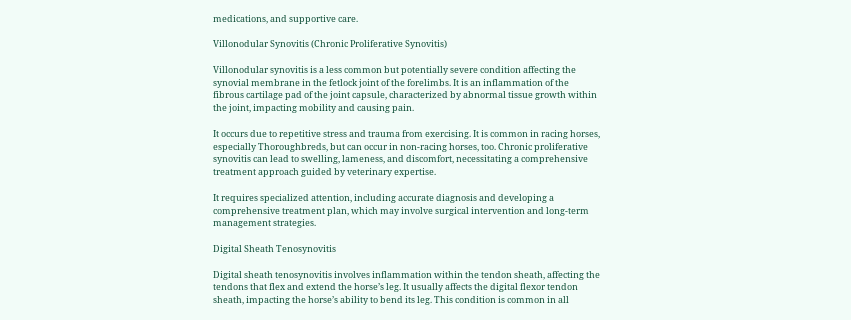medications, and supportive care.

Villonodular Synovitis (Chronic Proliferative Synovitis)

Villonodular synovitis is a less common but potentially severe condition affecting the synovial membrane in the fetlock joint of the forelimbs. It is an inflammation of the fibrous cartilage pad of the joint capsule, characterized by abnormal tissue growth within the joint, impacting mobility and causing pain.

It occurs due to repetitive stress and trauma from exercising. It is common in racing horses, especially Thoroughbreds, but can occur in non-racing horses, too. Chronic proliferative synovitis can lead to swelling, lameness, and discomfort, necessitating a comprehensive treatment approach guided by veterinary expertise.

It requires specialized attention, including accurate diagnosis and developing a comprehensive treatment plan, which may involve surgical intervention and long-term management strategies.

Digital Sheath Tenosynovitis

Digital sheath tenosynovitis involves inflammation within the tendon sheath, affecting the tendons that flex and extend the horse’s leg. It usually affects the digital flexor tendon sheath, impacting the horse’s ability to bend its leg. This condition is common in all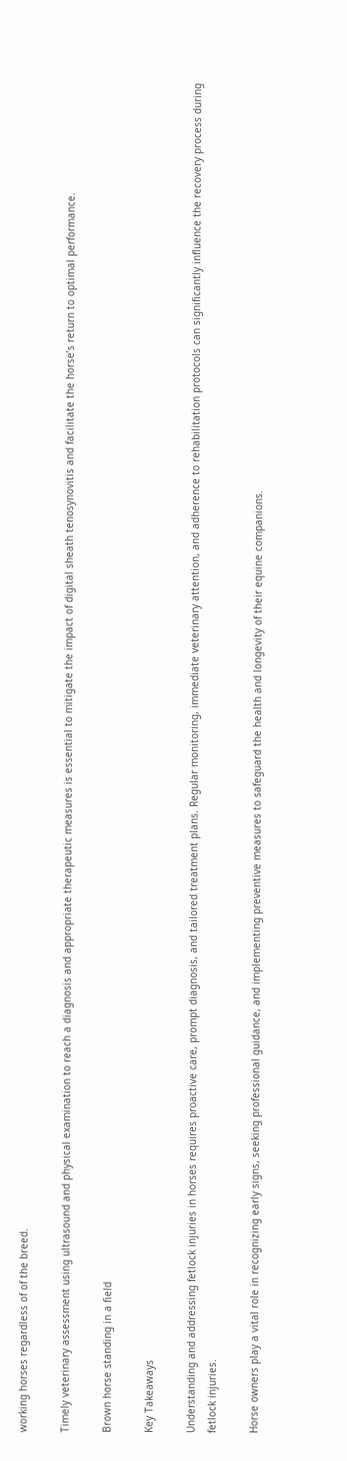working horses regardless of of the breed.

Timely veterinary assessment using ultrasound and physical examination to reach a diagnosis and appropriate therapeutic measures is essential to mitigate the impact of digital sheath tenosynovitis and facilitate the horse’s return to optimal performance.

Brown horse standing in a field

Key Takeaways

Understanding and addressing fetlock injuries in horses requires proactive care, prompt diagnosis, and tailored treatment plans. Regular monitoring, immediate veterinary attention, and adherence to rehabilitation protocols can significantly influence the recovery process during fetlock injuries.

Horse owners play a vital role in recognizing early signs, seeking professional guidance, and implementing preventive measures to safeguard the health and longevity of their equine companions.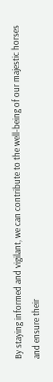By staying informed and vigilant, we can contribute to the well-being of our majestic horses and ensure their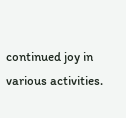continued joy in various activities.